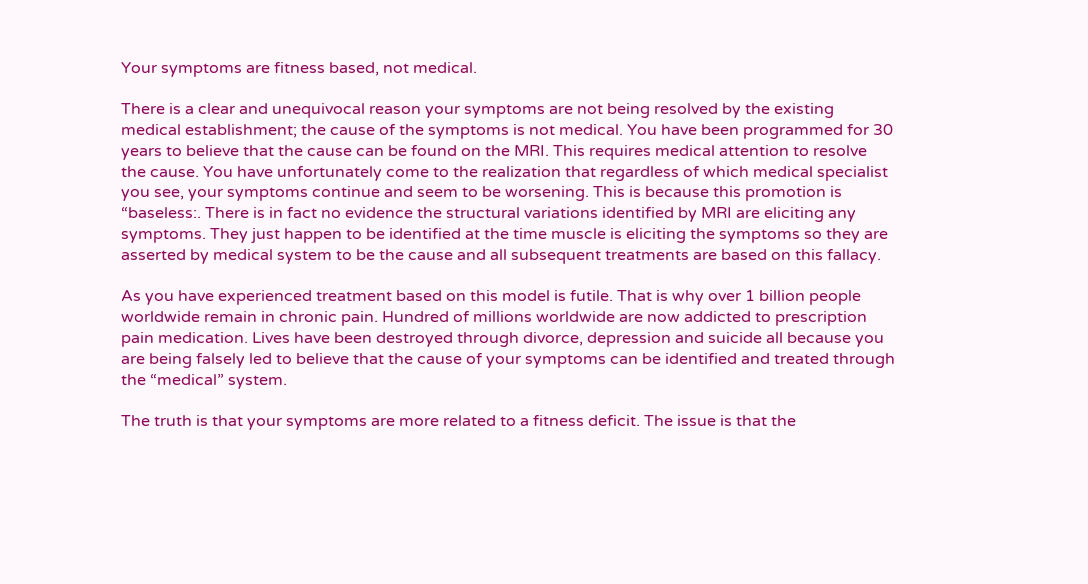Your symptoms are fitness based, not medical.

There is a clear and unequivocal reason your symptoms are not being resolved by the existing medical establishment; the cause of the symptoms is not medical. You have been programmed for 30 years to believe that the cause can be found on the MRI. This requires medical attention to resolve the cause. You have unfortunately come to the realization that regardless of which medical specialist you see, your symptoms continue and seem to be worsening. This is because this promotion is “baseless:. There is in fact no evidence the structural variations identified by MRI are eliciting any symptoms. They just happen to be identified at the time muscle is eliciting the symptoms so they are asserted by medical system to be the cause and all subsequent treatments are based on this fallacy.

As you have experienced treatment based on this model is futile. That is why over 1 billion people worldwide remain in chronic pain. Hundred of millions worldwide are now addicted to prescription pain medication. Lives have been destroyed through divorce, depression and suicide all because you are being falsely led to believe that the cause of your symptoms can be identified and treated through the “medical” system.

The truth is that your symptoms are more related to a fitness deficit. The issue is that the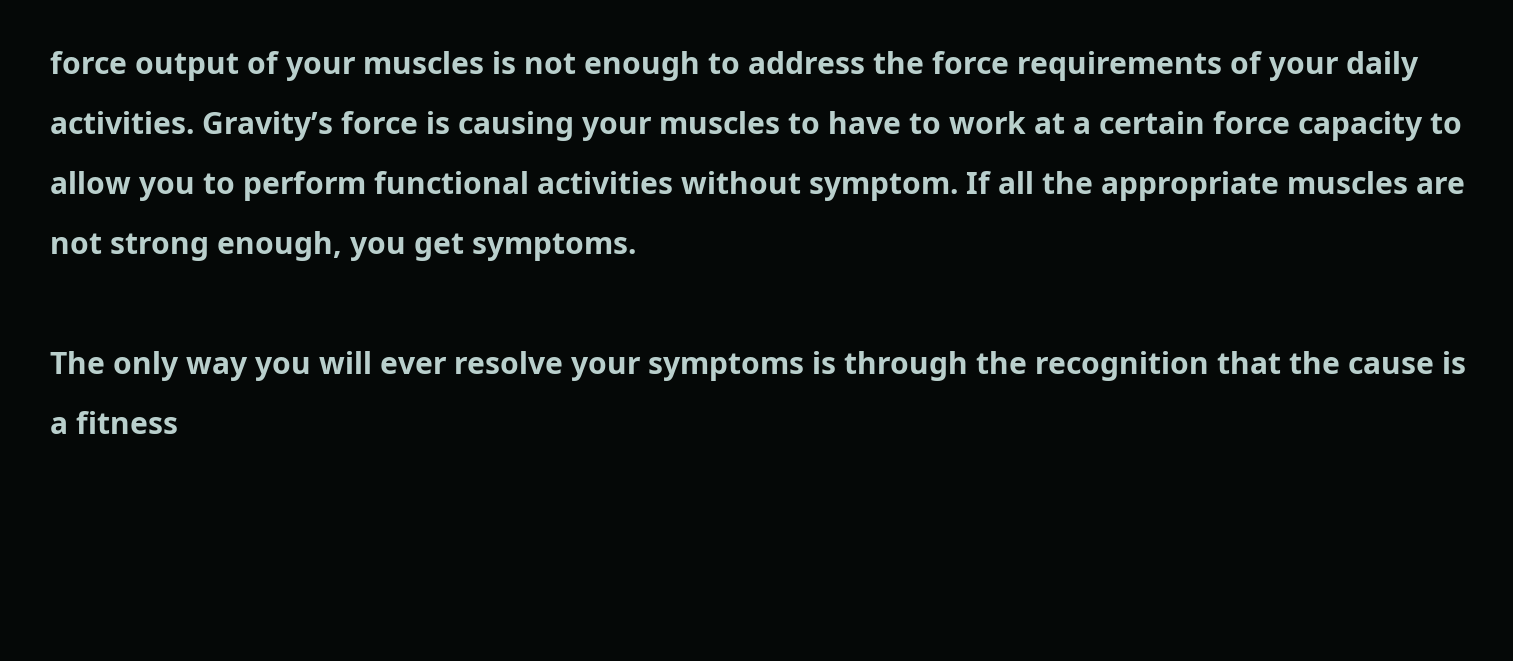force output of your muscles is not enough to address the force requirements of your daily activities. Gravity’s force is causing your muscles to have to work at a certain force capacity to allow you to perform functional activities without symptom. If all the appropriate muscles are not strong enough, you get symptoms.

The only way you will ever resolve your symptoms is through the recognition that the cause is a fitness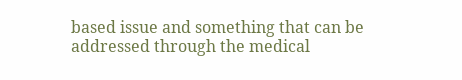based issue and something that can be addressed through the medical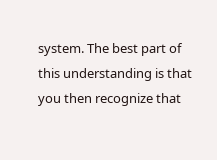system. The best part of this understanding is that you then recognize that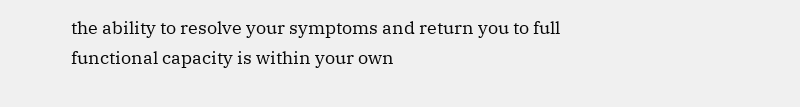the ability to resolve your symptoms and return you to full functional capacity is within your own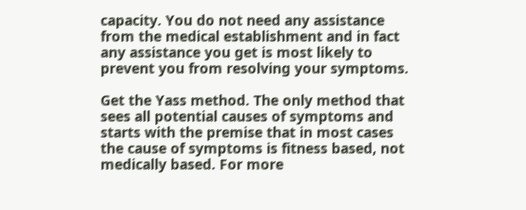capacity. You do not need any assistance from the medical establishment and in fact any assistance you get is most likely to prevent you from resolving your symptoms.

Get the Yass method. The only method that sees all potential causes of symptoms and starts with the premise that in most cases the cause of symptoms is fitness based, not medically based. For more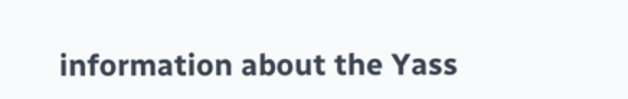information about the Yass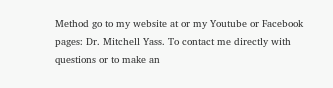Method go to my website at or my Youtube or Facebook pages: Dr. Mitchell Yass. To contact me directly with questions or to make an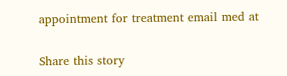appointment for treatment email med at

Share this story